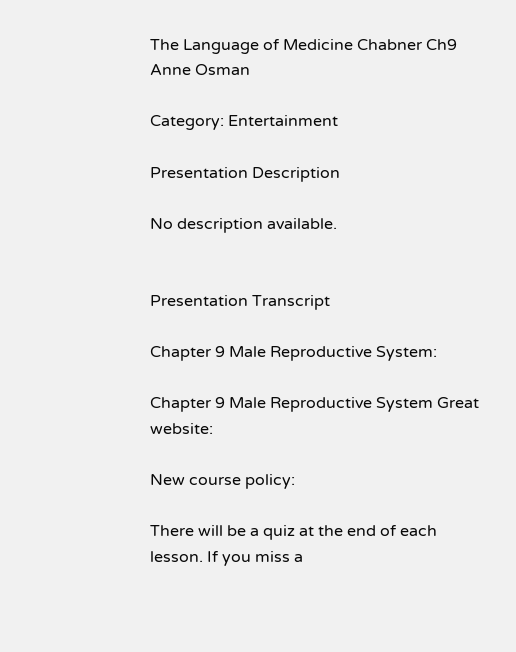The Language of Medicine Chabner Ch9 Anne Osman

Category: Entertainment

Presentation Description

No description available.


Presentation Transcript

Chapter 9 Male Reproductive System:

Chapter 9 Male Reproductive System Great website:

New course policy:

There will be a quiz at the end of each lesson. If you miss a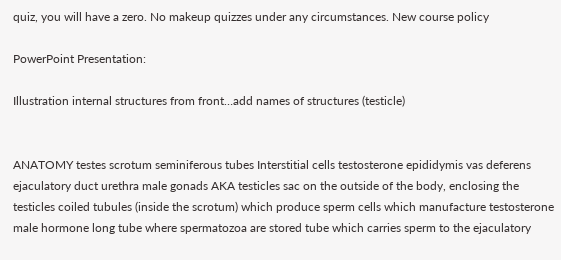quiz, you will have a zero. No makeup quizzes under any circumstances. New course policy

PowerPoint Presentation:

Illustration internal structures from front…add names of structures (testicle)


ANATOMY testes scrotum seminiferous tubes Interstitial cells testosterone epididymis vas deferens ejaculatory duct urethra male gonads AKA testicles sac on the outside of the body, enclosing the testicles coiled tubules (inside the scrotum) which produce sperm cells which manufacture testosterone male hormone long tube where spermatozoa are stored tube which carries sperm to the ejaculatory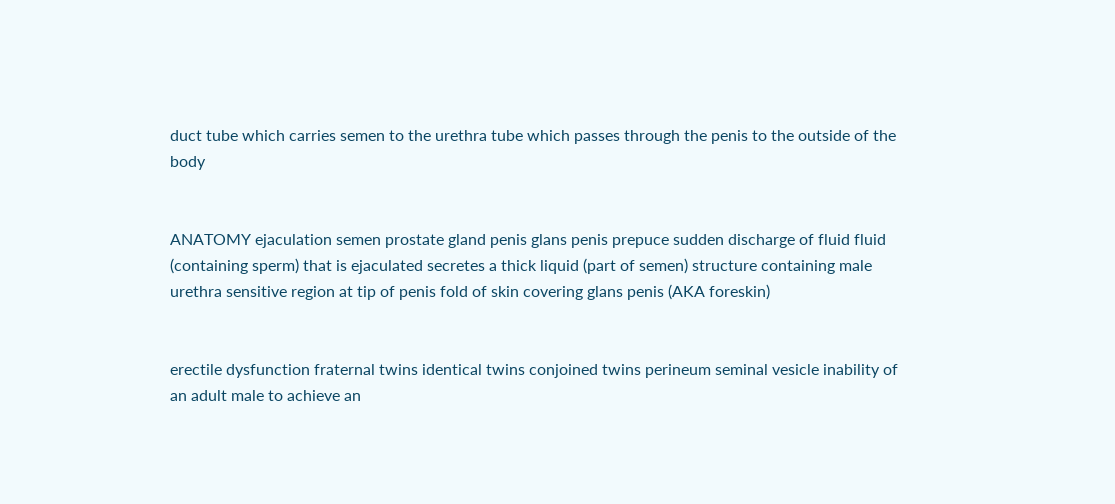duct tube which carries semen to the urethra tube which passes through the penis to the outside of the body


ANATOMY ejaculation semen prostate gland penis glans penis prepuce sudden discharge of fluid fluid (containing sperm) that is ejaculated secretes a thick liquid (part of semen) structure containing male urethra sensitive region at tip of penis fold of skin covering glans penis (AKA foreskin)


erectile dysfunction fraternal twins identical twins conjoined twins perineum seminal vesicle inability of an adult male to achieve an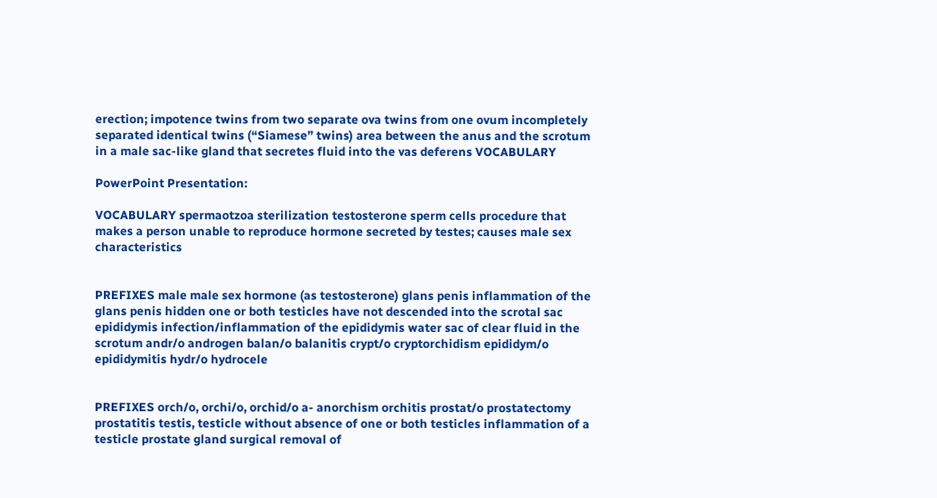erection; impotence twins from two separate ova twins from one ovum incompletely separated identical twins (“Siamese” twins) area between the anus and the scrotum in a male sac-like gland that secretes fluid into the vas deferens VOCABULARY

PowerPoint Presentation:

VOCABULARY spermaotzoa sterilization testosterone sperm cells procedure that makes a person unable to reproduce hormone secreted by testes; causes male sex characteristics


PREFIXES male male sex hormone (as testosterone) glans penis inflammation of the glans penis hidden one or both testicles have not descended into the scrotal sac epididymis infection/inflammation of the epididymis water sac of clear fluid in the scrotum andr/o androgen balan/o balanitis crypt/o cryptorchidism epididym/o epididymitis hydr/o hydrocele


PREFIXES orch/o, orchi/o, orchid/o a- anorchism orchitis prostat/o prostatectomy prostatitis testis, testicle without absence of one or both testicles inflammation of a testicle prostate gland surgical removal of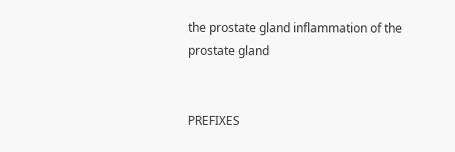the prostate gland inflammation of the prostate gland


PREFIXES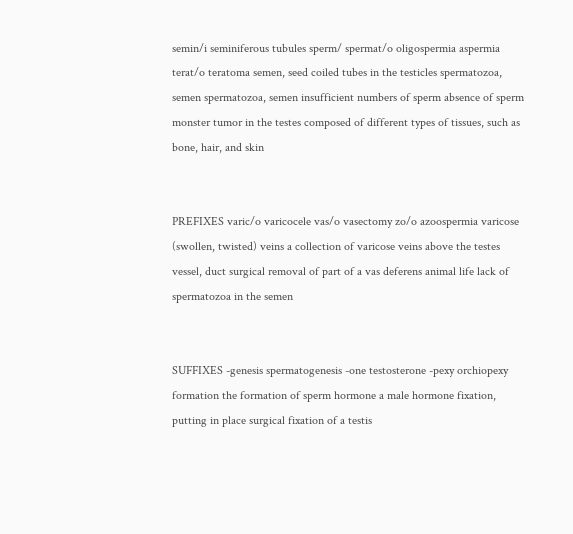semin/i seminiferous tubules sperm/ spermat/o oligospermia aspermia terat/o teratoma semen, seed coiled tubes in the testicles spermatozoa, semen spermatozoa, semen insufficient numbers of sperm absence of sperm monster tumor in the testes composed of different types of tissues, such as bone, hair, and skin


PREFIXES varic/o varicocele vas/o vasectomy zo/o azoospermia varicose (swollen, twisted) veins a collection of varicose veins above the testes vessel, duct surgical removal of part of a vas deferens animal life lack of spermatozoa in the semen


SUFFIXES -genesis spermatogenesis -one testosterone -pexy orchiopexy formation the formation of sperm hormone a male hormone fixation, putting in place surgical fixation of a testis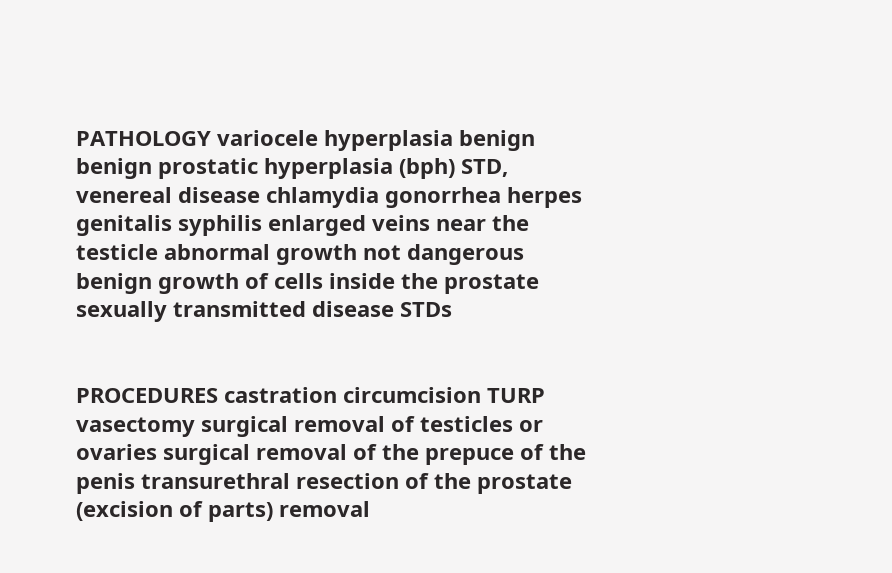PATHOLOGY variocele hyperplasia benign benign prostatic hyperplasia (bph) STD, venereal disease chlamydia gonorrhea herpes genitalis syphilis enlarged veins near the testicle abnormal growth not dangerous benign growth of cells inside the prostate sexually transmitted disease STDs


PROCEDURES castration circumcision TURP vasectomy surgical removal of testicles or ovaries surgical removal of the prepuce of the penis transurethral resection of the prostate (excision of parts) removal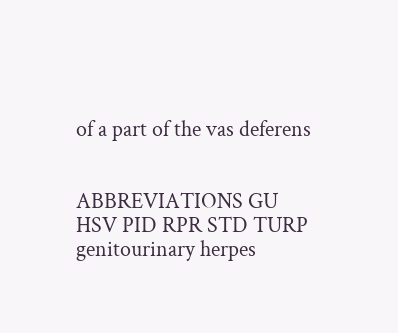of a part of the vas deferens


ABBREVIATIONS GU HSV PID RPR STD TURP genitourinary herpes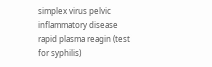simplex virus pelvic inflammatory disease rapid plasma reagin (test for syphilis)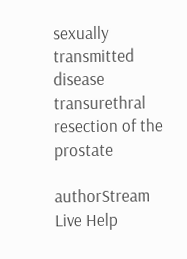sexually transmitted disease transurethral resection of the prostate

authorStream Live Help